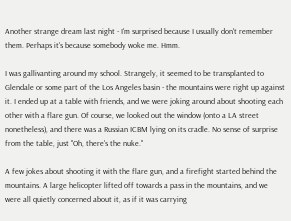Another strange dream last night - I'm surprised because I usually don't remember them. Perhaps it's because somebody woke me. Hmm.

I was gallivanting around my school. Strangely, it seemed to be transplanted to Glendale or some part of the Los Angeles basin - the mountains were right up against it. I ended up at a table with friends, and we were joking around about shooting each other with a flare gun. Of course, we looked out the window (onto a LA street nonetheless), and there was a Russian ICBM lying on its cradle. No sense of surprise from the table, just "Oh, there's the nuke."

A few jokes about shooting it with the flare gun, and a firefight started behind the mountains. A large helicopter lifted off towards a pass in the mountains, and we were all quietly concerned about it, as if it was carrying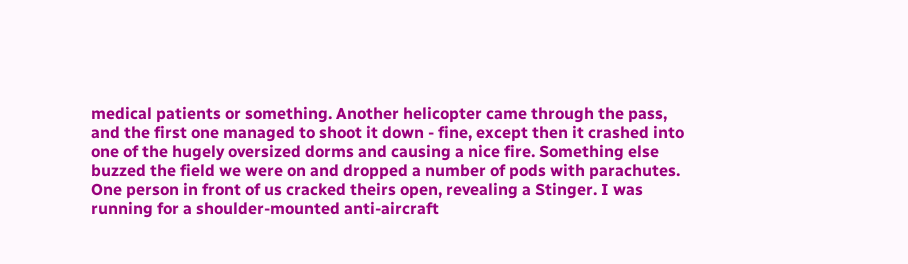medical patients or something. Another helicopter came through the pass, and the first one managed to shoot it down - fine, except then it crashed into one of the hugely oversized dorms and causing a nice fire. Something else buzzed the field we were on and dropped a number of pods with parachutes. One person in front of us cracked theirs open, revealing a Stinger. I was running for a shoulder-mounted anti-aircraft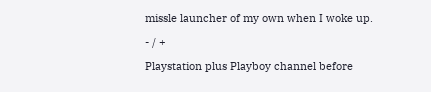missle launcher of my own when I woke up.

- / +

Playstation plus Playboy channel before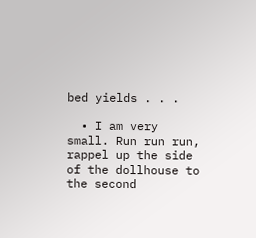bed yields . . .

  • I am very small. Run run run, rappel up the side of the dollhouse to the second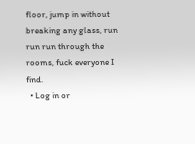floor, jump in without breaking any glass, run run run through the rooms, fuck everyone I find.
  • Log in or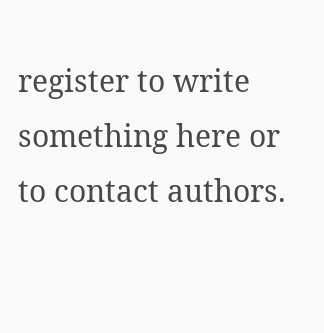register to write something here or to contact authors.